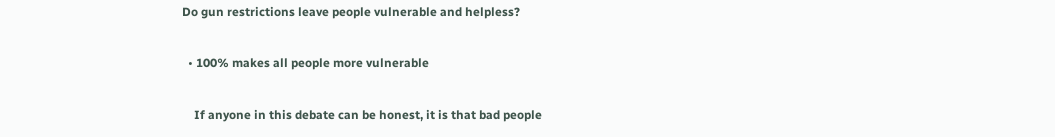Do gun restrictions leave people vulnerable and helpless?

  • 100% makes all people more vulnerable

    If anyone in this debate can be honest, it is that bad people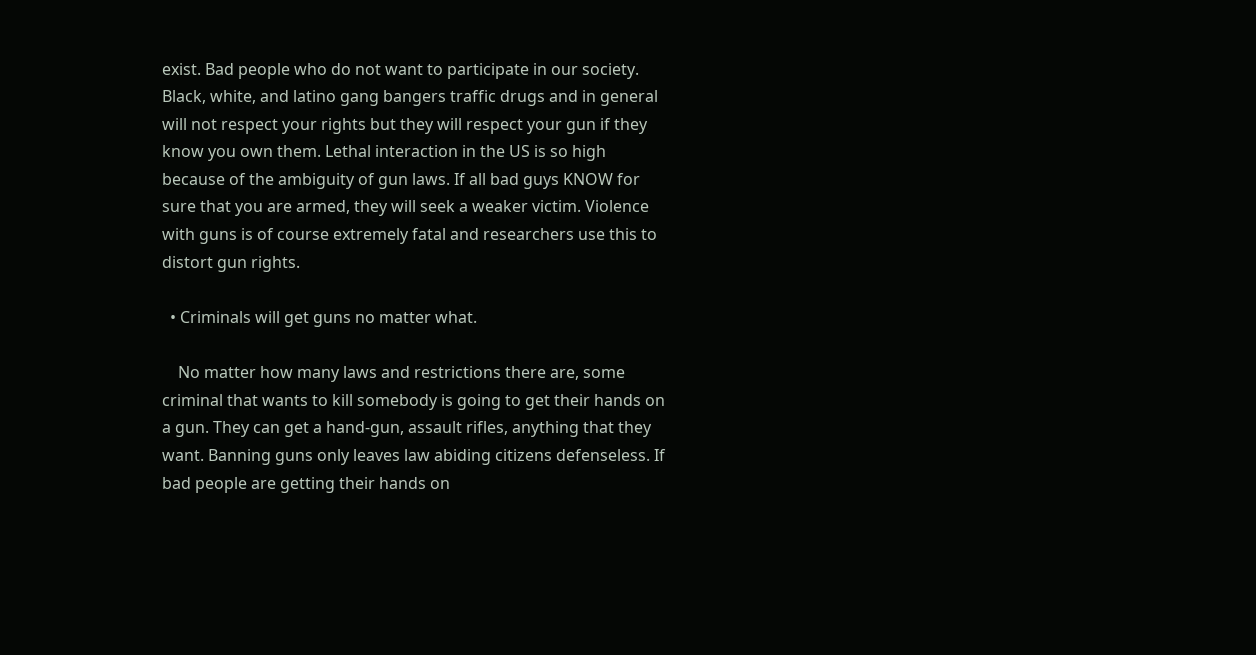exist. Bad people who do not want to participate in our society. Black, white, and latino gang bangers traffic drugs and in general will not respect your rights but they will respect your gun if they know you own them. Lethal interaction in the US is so high because of the ambiguity of gun laws. If all bad guys KNOW for sure that you are armed, they will seek a weaker victim. Violence with guns is of course extremely fatal and researchers use this to distort gun rights.

  • Criminals will get guns no matter what.

    No matter how many laws and restrictions there are, some criminal that wants to kill somebody is going to get their hands on a gun. They can get a hand-gun, assault rifles, anything that they want. Banning guns only leaves law abiding citizens defenseless. If bad people are getting their hands on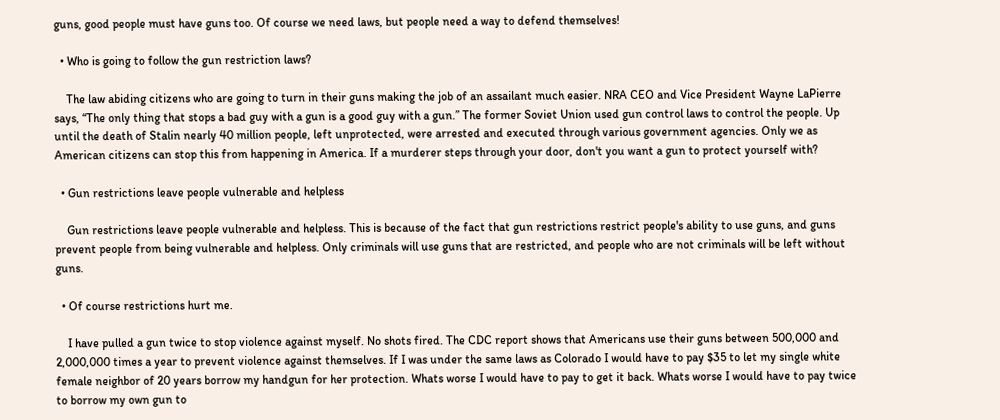guns, good people must have guns too. Of course we need laws, but people need a way to defend themselves!

  • Who is going to follow the gun restriction laws?

    The law abiding citizens who are going to turn in their guns making the job of an assailant much easier. NRA CEO and Vice President Wayne LaPierre says, “The only thing that stops a bad guy with a gun is a good guy with a gun.” The former Soviet Union used gun control laws to control the people. Up until the death of Stalin nearly 40 million people, left unprotected, were arrested and executed through various government agencies. Only we as American citizens can stop this from happening in America. If a murderer steps through your door, don't you want a gun to protect yourself with?

  • Gun restrictions leave people vulnerable and helpless

    Gun restrictions leave people vulnerable and helpless. This is because of the fact that gun restrictions restrict people's ability to use guns, and guns prevent people from being vulnerable and helpless. Only criminals will use guns that are restricted, and people who are not criminals will be left without guns.

  • Of course restrictions hurt me.

    I have pulled a gun twice to stop violence against myself. No shots fired. The CDC report shows that Americans use their guns between 500,000 and 2,000,000 times a year to prevent violence against themselves. If I was under the same laws as Colorado I would have to pay $35 to let my single white female neighbor of 20 years borrow my handgun for her protection. Whats worse I would have to pay to get it back. Whats worse I would have to pay twice to borrow my own gun to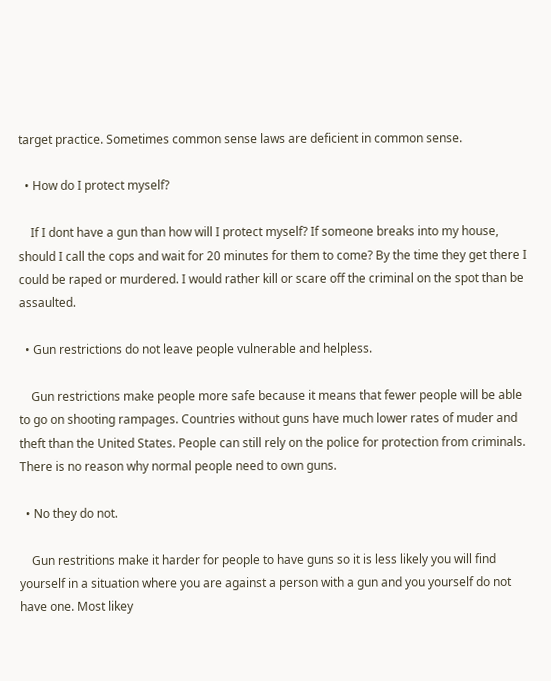target practice. Sometimes common sense laws are deficient in common sense.

  • How do I protect myself?

    If I dont have a gun than how will I protect myself? If someone breaks into my house, should I call the cops and wait for 20 minutes for them to come? By the time they get there I could be raped or murdered. I would rather kill or scare off the criminal on the spot than be assaulted.

  • Gun restrictions do not leave people vulnerable and helpless.

    Gun restrictions make people more safe because it means that fewer people will be able to go on shooting rampages. Countries without guns have much lower rates of muder and theft than the United States. People can still rely on the police for protection from criminals. There is no reason why normal people need to own guns.

  • No they do not.

    Gun restritions make it harder for people to have guns so it is less likely you will find yourself in a situation where you are against a person with a gun and you yourself do not have one. Most likey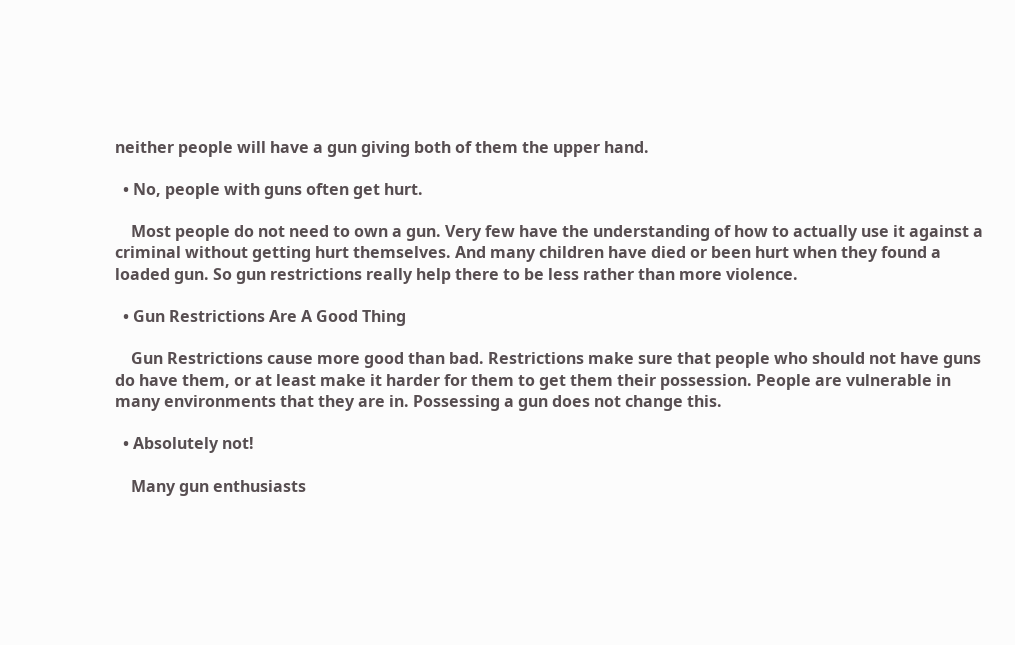neither people will have a gun giving both of them the upper hand.

  • No, people with guns often get hurt.

    Most people do not need to own a gun. Very few have the understanding of how to actually use it against a criminal without getting hurt themselves. And many children have died or been hurt when they found a loaded gun. So gun restrictions really help there to be less rather than more violence.

  • Gun Restrictions Are A Good Thing

    Gun Restrictions cause more good than bad. Restrictions make sure that people who should not have guns do have them, or at least make it harder for them to get them their possession. People are vulnerable in many environments that they are in. Possessing a gun does not change this.

  • Absolutely not!

    Many gun enthusiasts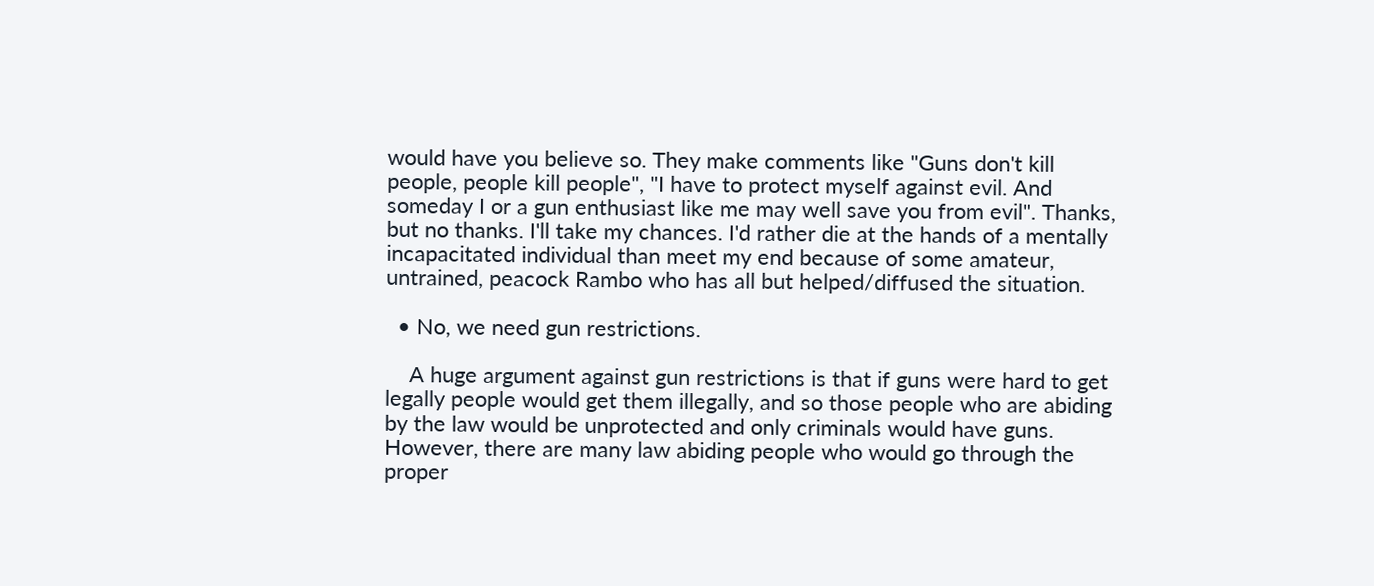would have you believe so. They make comments like "Guns don't kill people, people kill people", "I have to protect myself against evil. And someday I or a gun enthusiast like me may well save you from evil". Thanks, but no thanks. I'll take my chances. I'd rather die at the hands of a mentally incapacitated individual than meet my end because of some amateur, untrained, peacock Rambo who has all but helped/diffused the situation.

  • No, we need gun restrictions.

    A huge argument against gun restrictions is that if guns were hard to get legally people would get them illegally, and so those people who are abiding by the law would be unprotected and only criminals would have guns. However, there are many law abiding people who would go through the proper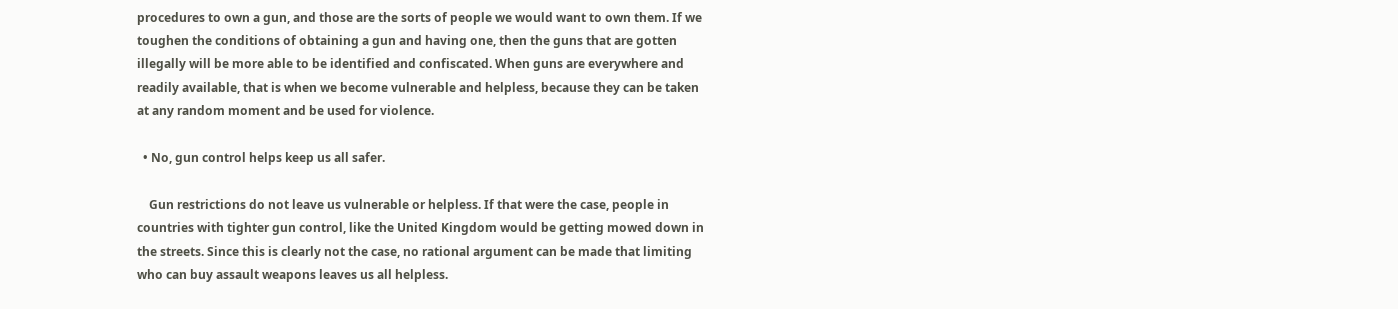procedures to own a gun, and those are the sorts of people we would want to own them. If we toughen the conditions of obtaining a gun and having one, then the guns that are gotten illegally will be more able to be identified and confiscated. When guns are everywhere and readily available, that is when we become vulnerable and helpless, because they can be taken at any random moment and be used for violence.

  • No, gun control helps keep us all safer.

    Gun restrictions do not leave us vulnerable or helpless. If that were the case, people in countries with tighter gun control, like the United Kingdom would be getting mowed down in the streets. Since this is clearly not the case, no rational argument can be made that limiting who can buy assault weapons leaves us all helpless.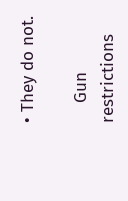• They do not.

    Gun restrictions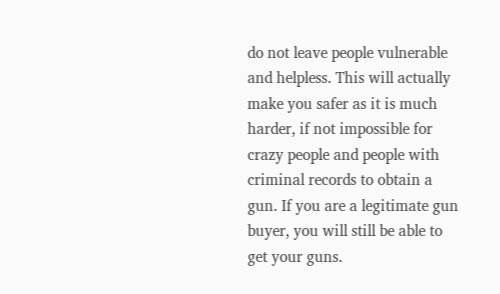do not leave people vulnerable and helpless. This will actually make you safer as it is much harder, if not impossible for crazy people and people with criminal records to obtain a gun. If you are a legitimate gun buyer, you will still be able to get your guns.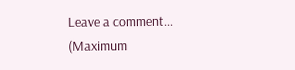Leave a comment...
(Maximum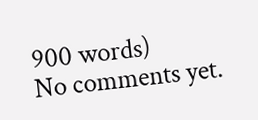900 words)
No comments yet.